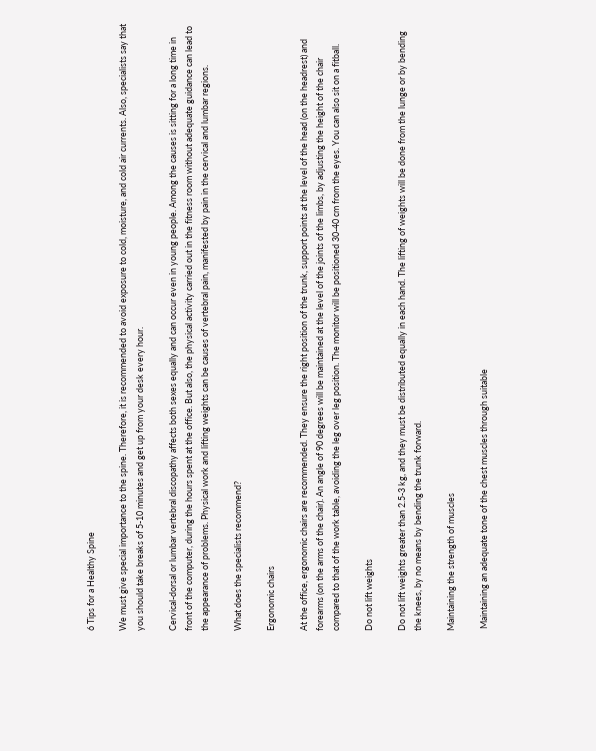6 Tips for a Healthy Spine

We must give special importance to the spine. Therefore, it is recommended to avoid exposure to cold, moisture, and cold air currents. Also, specialists say that you should take breaks of 5-10 minutes and get up from your desk every hour.

Cervical-dorsal or lumbar vertebral discopathy affects both sexes equally and can occur even in young people. Among the causes is sitting for a long time in front of the computer, during the hours spent at the office. But also, the physical activity carried out in the fitness room without adequate guidance can lead to the appearance of problems. Physical work and lifting weights can be causes of vertebral pain, manifested by pain in the cervical and lumbar regions.

What does the specialists recommend?

Ergonomic chairs

At the office, ergonomic chairs are recommended. They ensure the right position of the trunk, support points at the level of the head (on the headrest) and forearms (on the arms of the chair). An angle of 90 degrees will be maintained at the level of the joints of the limbs, by adjusting the height of the chair compared to that of the work table, avoiding the leg over leg position. The monitor will be positioned 30-40 cm from the eyes. You can also sit on a fitball.

Do not lift weights

Do not lift weights greater than 2.5-3 kg, and they must be distributed equally in each hand. The lifting of weights will be done from the lunge or by bending the knees, by no means by bending the trunk forward.

Maintaining the strength of muscles

 Maintaining an adequate tone of the chest muscles through suitable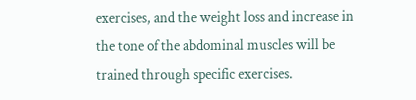exercises, and the weight loss and increase in the tone of the abdominal muscles will be trained through specific exercises.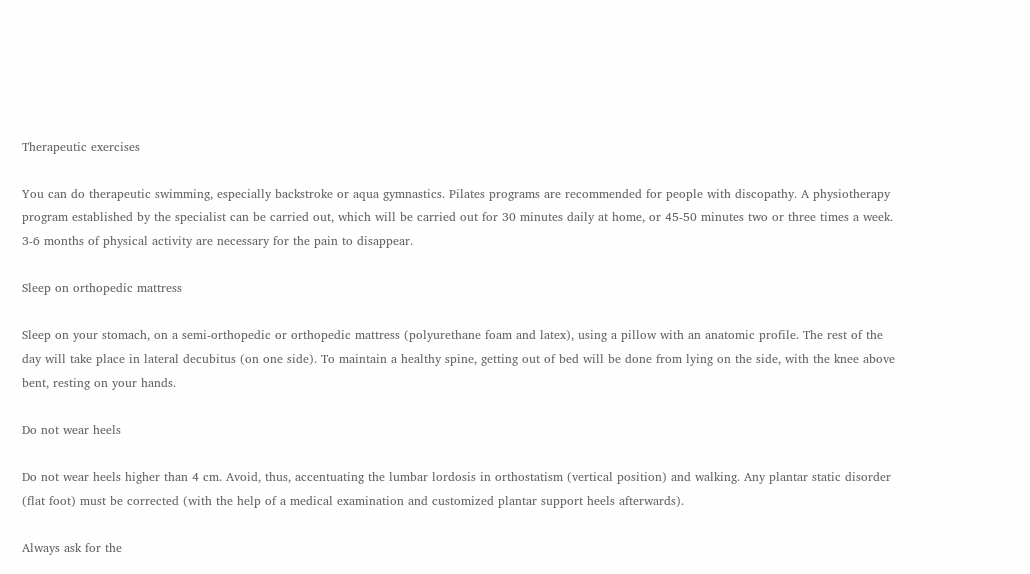Therapeutic exercises

You can do therapeutic swimming, especially backstroke or aqua gymnastics. Pilates programs are recommended for people with discopathy. A physiotherapy program established by the specialist can be carried out, which will be carried out for 30 minutes daily at home, or 45-50 minutes two or three times a week. 3-6 months of physical activity are necessary for the pain to disappear.

Sleep on orthopedic mattress

Sleep on your stomach, on a semi-orthopedic or orthopedic mattress (polyurethane foam and latex), using a pillow with an anatomic profile. The rest of the day will take place in lateral decubitus (on one side). To maintain a healthy spine, getting out of bed will be done from lying on the side, with the knee above bent, resting on your hands.

Do not wear heels

Do not wear heels higher than 4 cm. Avoid, thus, accentuating the lumbar lordosis in orthostatism (vertical position) and walking. Any plantar static disorder (flat foot) must be corrected (with the help of a medical examination and customized plantar support heels afterwards).

Always ask for the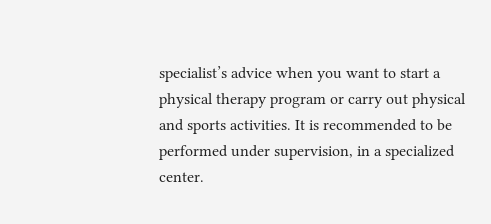specialist’s advice when you want to start a physical therapy program or carry out physical and sports activities. It is recommended to be performed under supervision, in a specialized center.